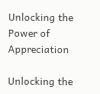Unlocking the Power of Appreciation

Unlocking the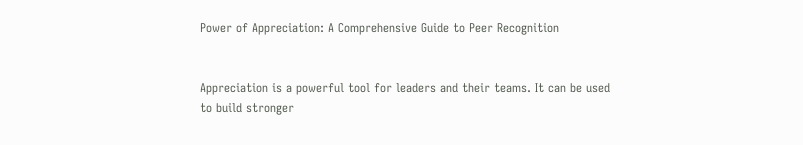Power of Appreciation: A Comprehensive Guide to Peer Recognition


Appreciation is a powerful tool for leaders and their teams. It can be used to build stronger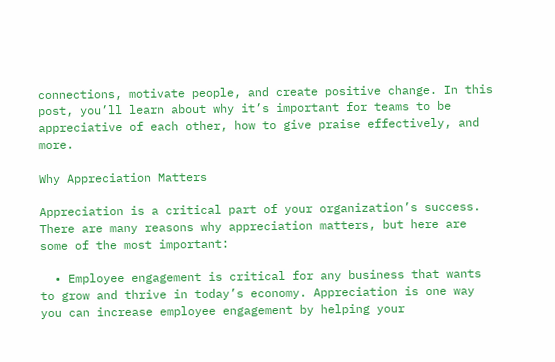connections, motivate people, and create positive change. In this post, you’ll learn about why it’s important for teams to be appreciative of each other, how to give praise effectively, and more.

Why Appreciation Matters

Appreciation is a critical part of your organization’s success. There are many reasons why appreciation matters, but here are some of the most important:

  • Employee engagement is critical for any business that wants to grow and thrive in today’s economy. Appreciation is one way you can increase employee engagement by helping your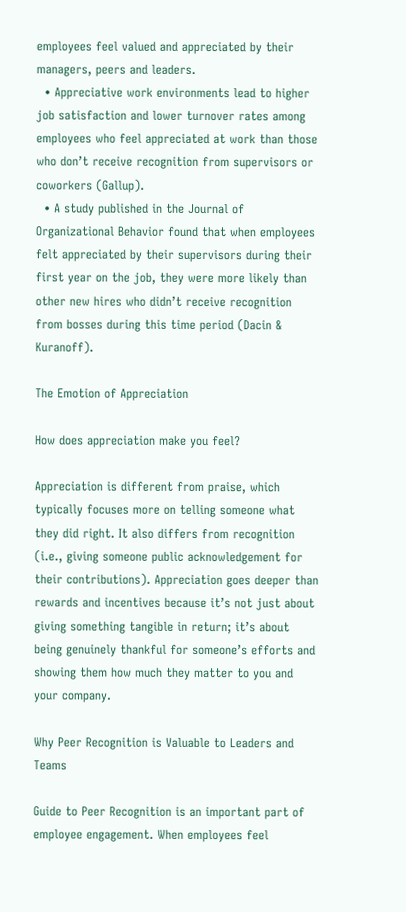employees feel valued and appreciated by their managers, peers and leaders.
  • Appreciative work environments lead to higher job satisfaction and lower turnover rates among employees who feel appreciated at work than those who don’t receive recognition from supervisors or coworkers (Gallup).
  • A study published in the Journal of Organizational Behavior found that when employees felt appreciated by their supervisors during their first year on the job, they were more likely than other new hires who didn’t receive recognition from bosses during this time period (Dacin & Kuranoff).

The Emotion of Appreciation

How does appreciation make you feel?

Appreciation is different from praise, which typically focuses more on telling someone what they did right. It also differs from recognition (i.e., giving someone public acknowledgement for their contributions). Appreciation goes deeper than rewards and incentives because it’s not just about giving something tangible in return; it’s about being genuinely thankful for someone’s efforts and showing them how much they matter to you and your company.

Why Peer Recognition is Valuable to Leaders and Teams

Guide to Peer Recognition is an important part of employee engagement. When employees feel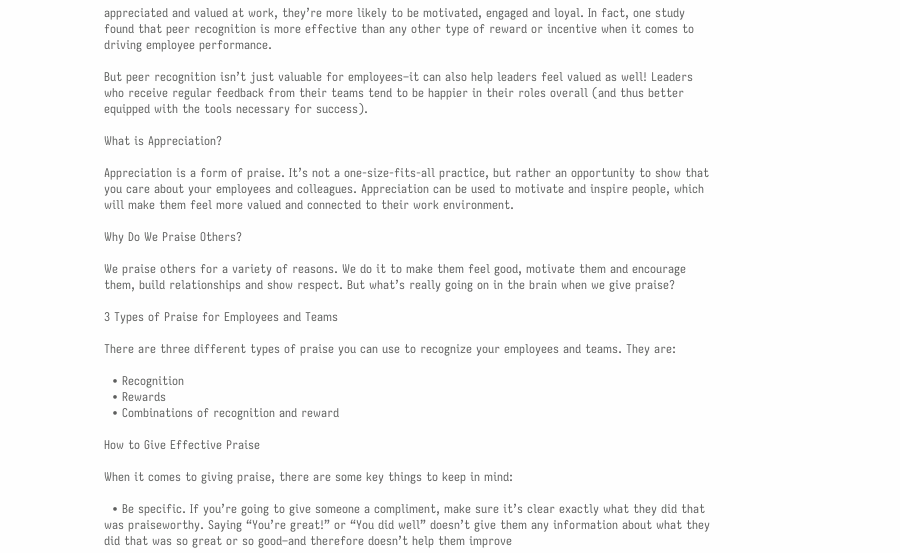appreciated and valued at work, they’re more likely to be motivated, engaged and loyal. In fact, one study found that peer recognition is more effective than any other type of reward or incentive when it comes to driving employee performance.

But peer recognition isn’t just valuable for employees–it can also help leaders feel valued as well! Leaders who receive regular feedback from their teams tend to be happier in their roles overall (and thus better equipped with the tools necessary for success).

What is Appreciation?

Appreciation is a form of praise. It’s not a one-size-fits-all practice, but rather an opportunity to show that you care about your employees and colleagues. Appreciation can be used to motivate and inspire people, which will make them feel more valued and connected to their work environment.

Why Do We Praise Others?

We praise others for a variety of reasons. We do it to make them feel good, motivate them and encourage them, build relationships and show respect. But what’s really going on in the brain when we give praise?

3 Types of Praise for Employees and Teams

There are three different types of praise you can use to recognize your employees and teams. They are:

  • Recognition
  • Rewards
  • Combinations of recognition and reward

How to Give Effective Praise

When it comes to giving praise, there are some key things to keep in mind:

  • Be specific. If you’re going to give someone a compliment, make sure it’s clear exactly what they did that was praiseworthy. Saying “You’re great!” or “You did well” doesn’t give them any information about what they did that was so great or so good–and therefore doesn’t help them improve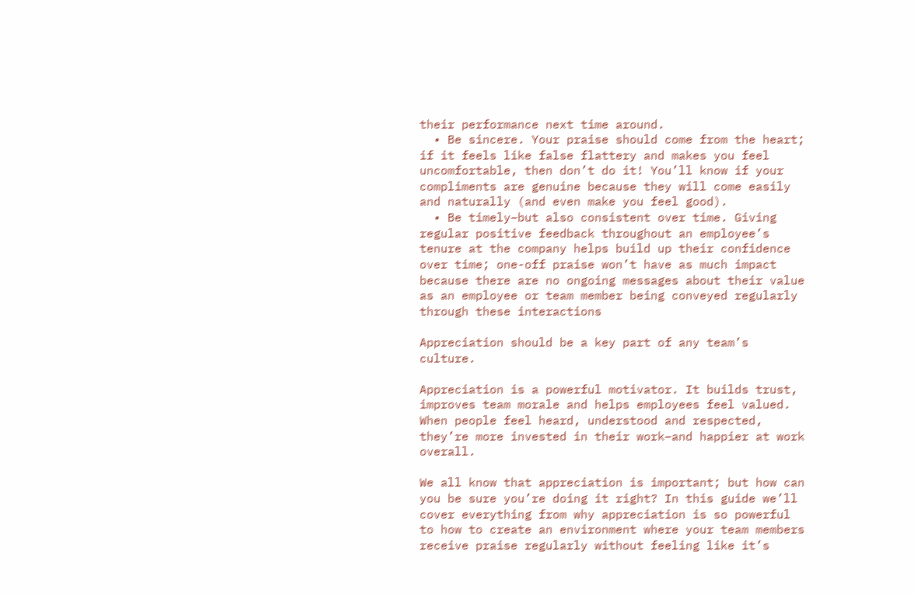their performance next time around.
  • Be sincere. Your praise should come from the heart; if it feels like false flattery and makes you feel uncomfortable, then don’t do it! You’ll know if your compliments are genuine because they will come easily and naturally (and even make you feel good).
  • Be timely–but also consistent over time. Giving regular positive feedback throughout an employee’s tenure at the company helps build up their confidence over time; one-off praise won’t have as much impact because there are no ongoing messages about their value as an employee or team member being conveyed regularly through these interactions

Appreciation should be a key part of any team’s culture.

Appreciation is a powerful motivator. It builds trust, improves team morale and helps employees feel valued. When people feel heard, understood and respected, they’re more invested in their work–and happier at work overall.

We all know that appreciation is important; but how can you be sure you’re doing it right? In this guide we’ll cover everything from why appreciation is so powerful to how to create an environment where your team members receive praise regularly without feeling like it’s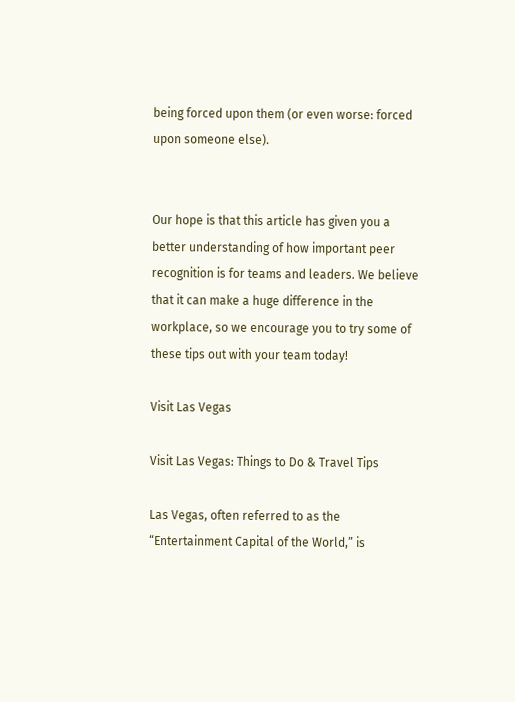being forced upon them (or even worse: forced upon someone else).


Our hope is that this article has given you a better understanding of how important peer recognition is for teams and leaders. We believe that it can make a huge difference in the workplace, so we encourage you to try some of these tips out with your team today!

Visit Las Vegas

Visit Las Vegas: Things to Do & Travel Tips

Las Vegas, often referred to as the “Entertainment Capital of the World,” is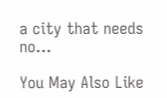a city that needs no…

You May Also Like